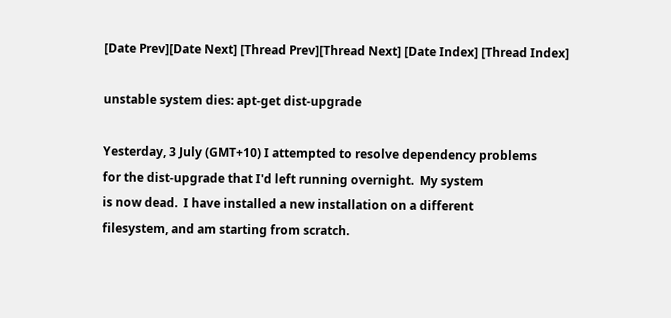[Date Prev][Date Next] [Thread Prev][Thread Next] [Date Index] [Thread Index]

unstable system dies: apt-get dist-upgrade

Yesterday, 3 July (GMT+10) I attempted to resolve dependency problems
for the dist-upgrade that I'd left running overnight.  My system
is now dead.  I have installed a new installation on a different
filesystem, and am starting from scratch.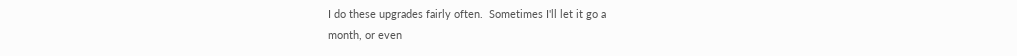I do these upgrades fairly often.  Sometimes I'll let it go a
month, or even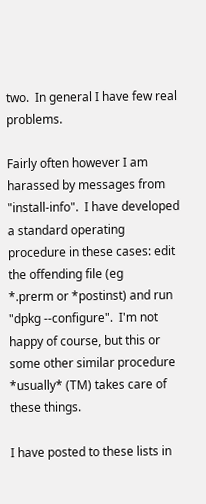two.  In general I have few real problems.

Fairly often however I am harassed by messages from
"install-info".  I have developed a standard operating
procedure in these cases: edit the offending file (eg
*.prerm or *postinst) and run "dpkg --configure".  I'm not
happy of course, but this or some other similar procedure
*usually* (TM) takes care of these things.

I have posted to these lists in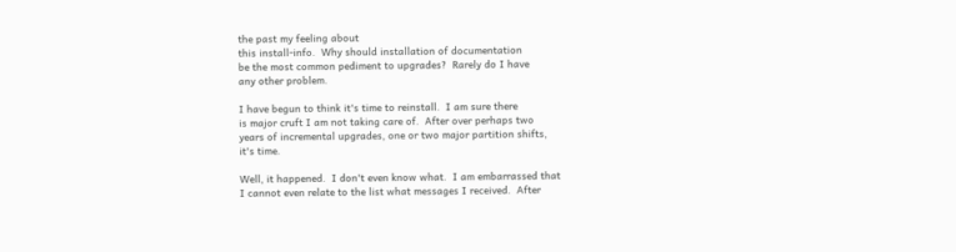the past my feeling about
this install-info.  Why should installation of documentation
be the most common pediment to upgrades?  Rarely do I have
any other problem.

I have begun to think it's time to reinstall.  I am sure there
is major cruft I am not taking care of.  After over perhaps two
years of incremental upgrades, one or two major partition shifts,
it's time.

Well, it happened.  I don't even know what.  I am embarrassed that
I cannot even relate to the list what messages I received.  After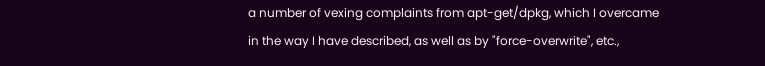a number of vexing complaints from apt-get/dpkg, which I overcame
in the way I have described, as well as by "force-overwrite", etc.,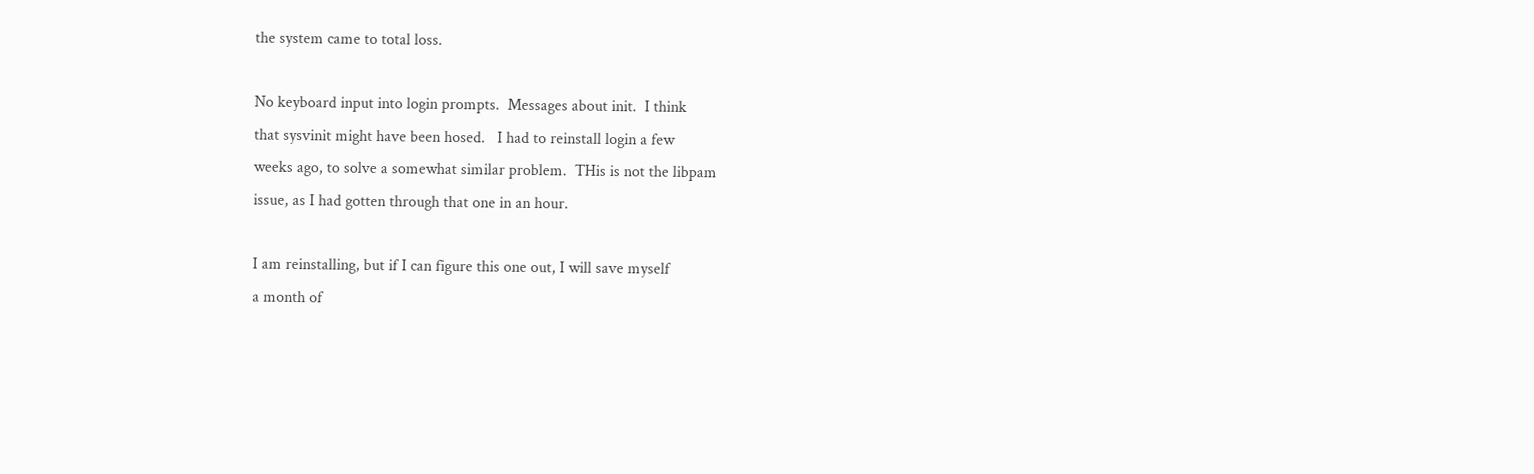the system came to total loss.

No keyboard input into login prompts.  Messages about init.  I think
that sysvinit might have been hosed.   I had to reinstall login a few
weeks ago, to solve a somewhat similar problem.  THis is not the libpam
issue, as I had gotten through that one in an hour.

I am reinstalling, but if I can figure this one out, I will save myself
a month of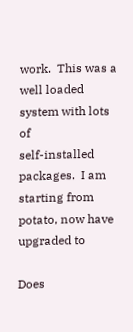work.  This was a well loaded system with lots of
self-installed packages.  I am starting from potato, now have upgraded to

Does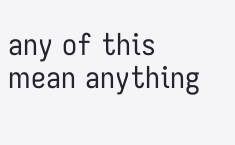any of this mean anything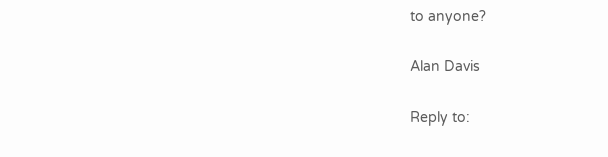to anyone?

Alan Davis

Reply to: